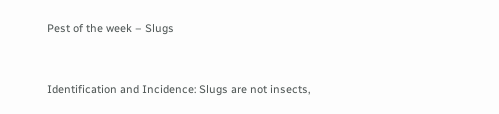Pest of the week – Slugs


Identification and Incidence: Slugs are not insects,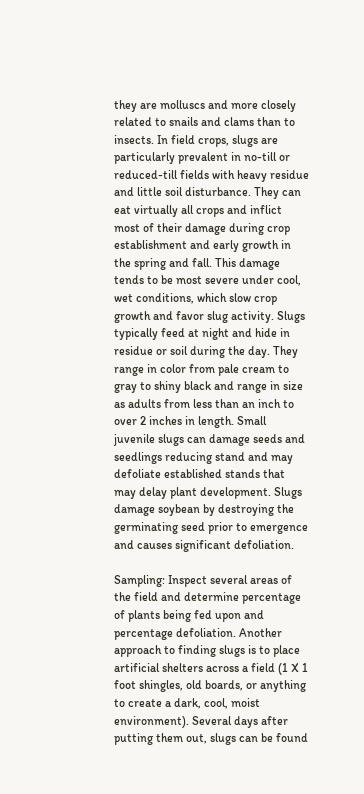they are molluscs and more closely related to snails and clams than to insects. In field crops, slugs are particularly prevalent in no-till or reduced-till fields with heavy residue and little soil disturbance. They can eat virtually all crops and inflict most of their damage during crop establishment and early growth in the spring and fall. This damage tends to be most severe under cool, wet conditions, which slow crop growth and favor slug activity. Slugs typically feed at night and hide in residue or soil during the day. They range in color from pale cream to gray to shiny black and range in size as adults from less than an inch to over 2 inches in length. Small juvenile slugs can damage seeds and seedlings reducing stand and may defoliate established stands that may delay plant development. Slugs damage soybean by destroying the germinating seed prior to emergence and causes significant defoliation.

Sampling: Inspect several areas of the field and determine percentage of plants being fed upon and percentage defoliation. Another approach to finding slugs is to place artificial shelters across a field (1 X 1 foot shingles, old boards, or anything to create a dark, cool, moist environment). Several days after putting them out, slugs can be found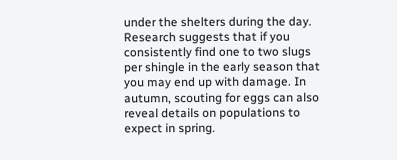under the shelters during the day. Research suggests that if you consistently find one to two slugs per shingle in the early season that you may end up with damage. In autumn, scouting for eggs can also reveal details on populations to expect in spring.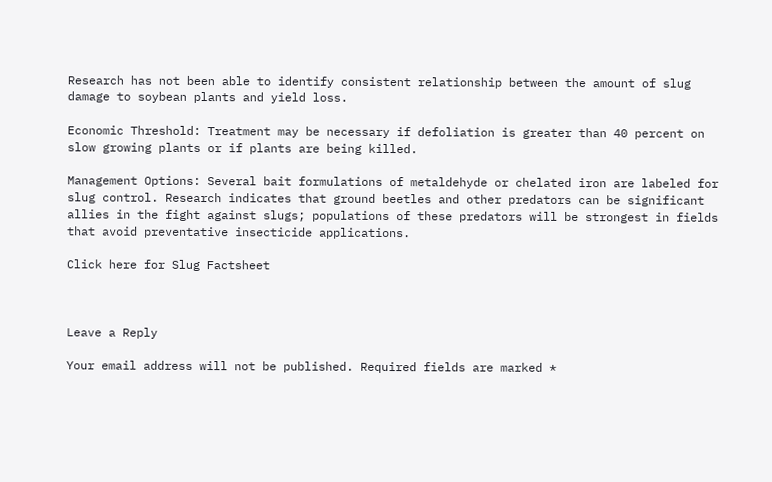Research has not been able to identify consistent relationship between the amount of slug damage to soybean plants and yield loss.

Economic Threshold: Treatment may be necessary if defoliation is greater than 40 percent on slow growing plants or if plants are being killed.

Management Options: Several bait formulations of metaldehyde or chelated iron are labeled for slug control. Research indicates that ground beetles and other predators can be significant allies in the fight against slugs; populations of these predators will be strongest in fields that avoid preventative insecticide applications.

Click here for Slug Factsheet



Leave a Reply

Your email address will not be published. Required fields are marked *